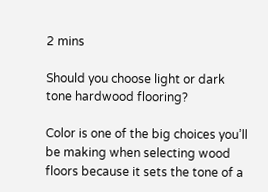2 mins

Should you choose light or dark tone hardwood flooring?

Color is one of the big choices you’ll be making when selecting wood floors because it sets the tone of a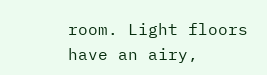room. Light floors have an airy,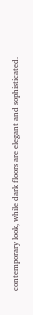contemporary look, while dark floors are elegant and sophisticated.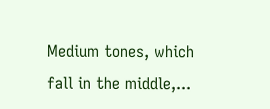Medium tones, which fall in the middle,...